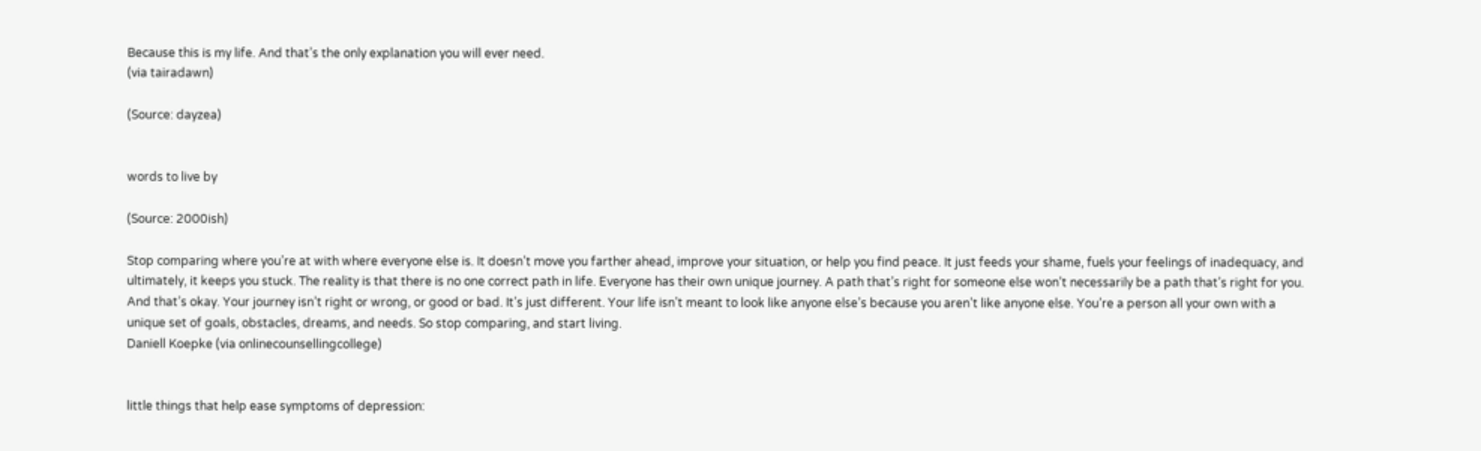Because this is my life. And that’s the only explanation you will ever need.
(via tairadawn)

(Source: dayzea)


words to live by

(Source: 2000ish)

Stop comparing where you’re at with where everyone else is. It doesn’t move you farther ahead, improve your situation, or help you find peace. It just feeds your shame, fuels your feelings of inadequacy, and ultimately, it keeps you stuck. The reality is that there is no one correct path in life. Everyone has their own unique journey. A path that’s right for someone else won’t necessarily be a path that’s right for you. And that’s okay. Your journey isn’t right or wrong, or good or bad. It’s just different. Your life isn’t meant to look like anyone else’s because you aren’t like anyone else. You’re a person all your own with a unique set of goals, obstacles, dreams, and needs. So stop comparing, and start living.
Daniell Koepke (via onlinecounsellingcollege)


little things that help ease symptoms of depression: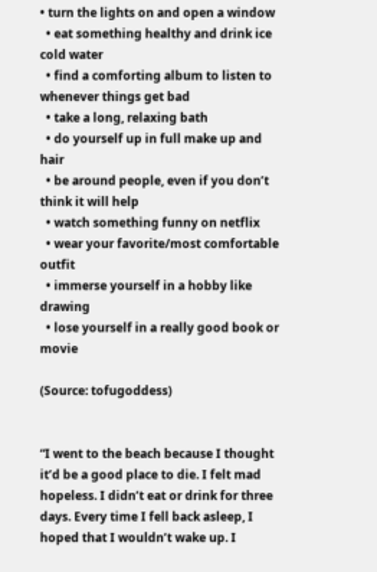• turn the lights on and open a window
  • eat something healthy and drink ice cold water
  • find a comforting album to listen to whenever things get bad
  • take a long, relaxing bath
  • do yourself up in full make up and hair
  • be around people, even if you don’t think it will help
  • watch something funny on netflix
  • wear your favorite/most comfortable outfit
  • immerse yourself in a hobby like drawing
  • lose yourself in a really good book or movie

(Source: tofugoddess)


“I went to the beach because I thought it’d be a good place to die. I felt mad hopeless. I didn’t eat or drink for three days. Every time I fell back asleep, I hoped that I wouldn’t wake up. I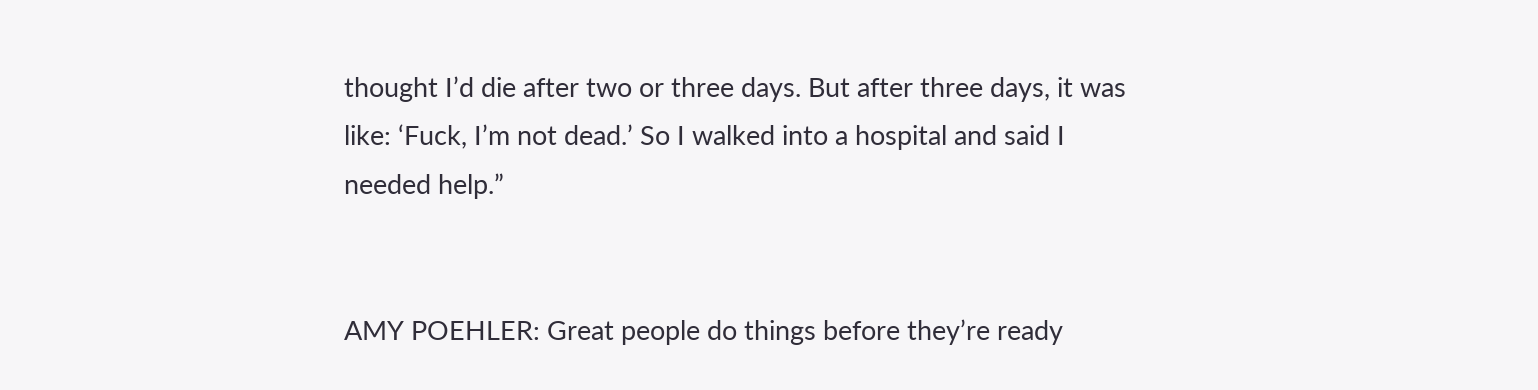thought I’d die after two or three days. But after three days, it was like: ‘Fuck, I’m not dead.’ So I walked into a hospital and said I needed help.”


AMY POEHLER: Great people do things before they’re ready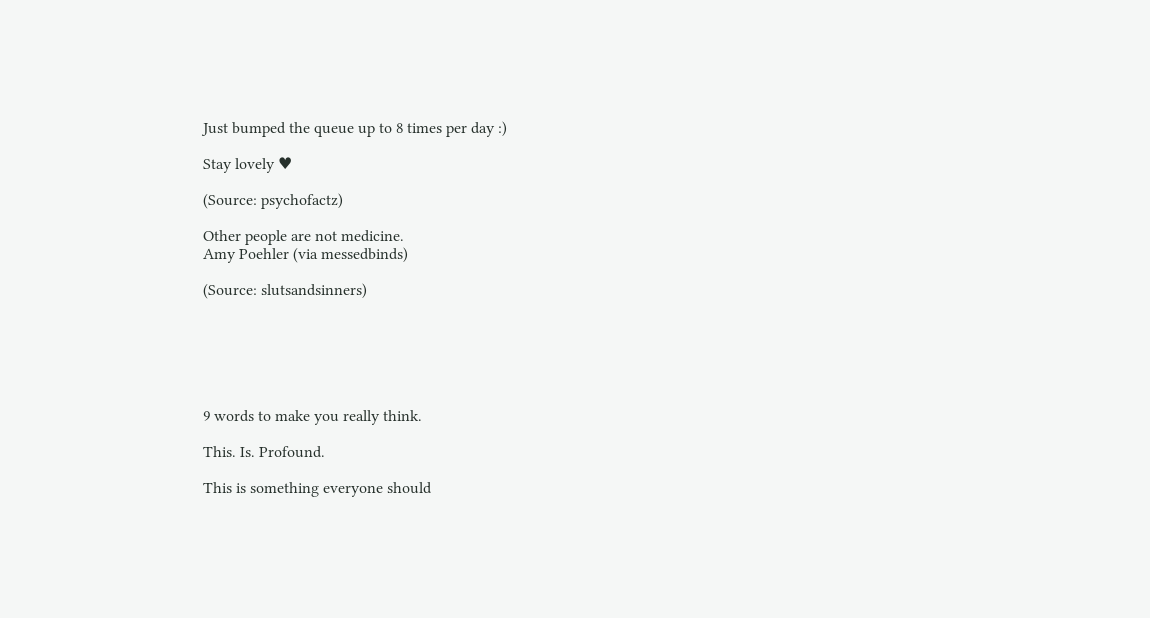Just bumped the queue up to 8 times per day :)

Stay lovely ♥

(Source: psychofactz)

Other people are not medicine.
Amy Poehler (via messedbinds)

(Source: slutsandsinners)






9 words to make you really think.

This. Is. Profound.

This is something everyone should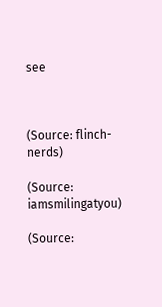see



(Source: flinch-nerds)

(Source: iamsmilingatyou)

(Source: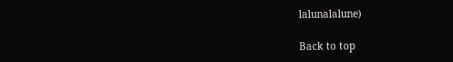lalunalalune)

Back to top